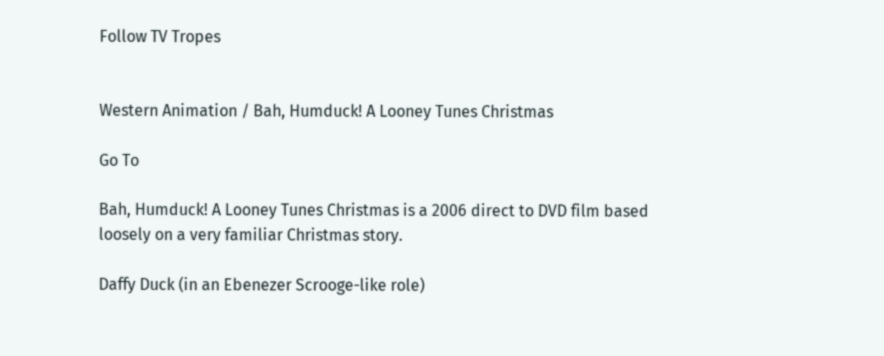Follow TV Tropes


Western Animation / Bah, Humduck! A Looney Tunes Christmas

Go To

Bah, Humduck! A Looney Tunes Christmas is a 2006 direct to DVD film based loosely on a very familiar Christmas story.

Daffy Duck (in an Ebenezer Scrooge-like role)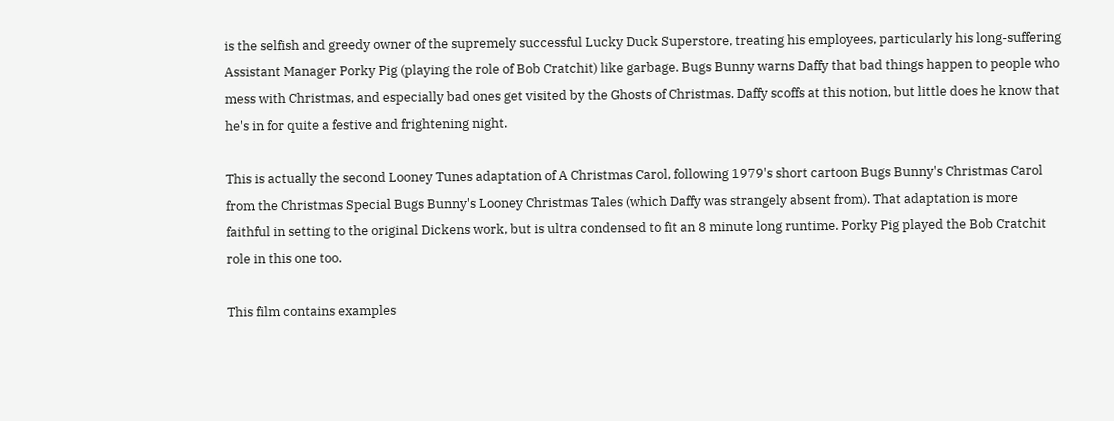is the selfish and greedy owner of the supremely successful Lucky Duck Superstore, treating his employees, particularly his long-suffering Assistant Manager Porky Pig (playing the role of Bob Cratchit) like garbage. Bugs Bunny warns Daffy that bad things happen to people who mess with Christmas, and especially bad ones get visited by the Ghosts of Christmas. Daffy scoffs at this notion, but little does he know that he's in for quite a festive and frightening night.

This is actually the second Looney Tunes adaptation of A Christmas Carol, following 1979's short cartoon Bugs Bunny's Christmas Carol from the Christmas Special Bugs Bunny's Looney Christmas Tales (which Daffy was strangely absent from). That adaptation is more faithful in setting to the original Dickens work, but is ultra condensed to fit an 8 minute long runtime. Porky Pig played the Bob Cratchit role in this one too.

This film contains examples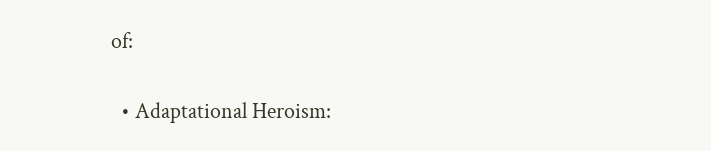of:

  • Adaptational Heroism: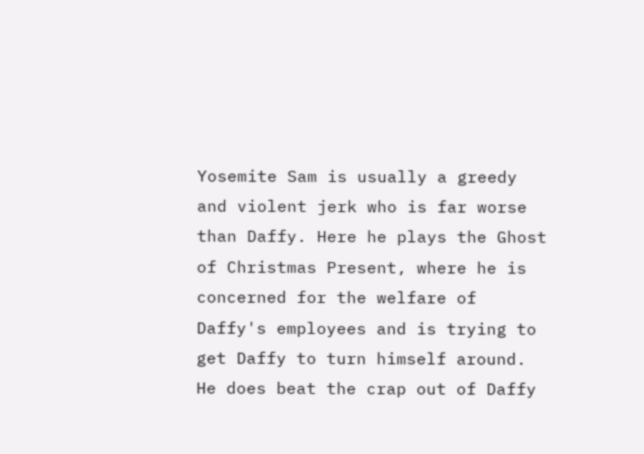Yosemite Sam is usually a greedy and violent jerk who is far worse than Daffy. Here he plays the Ghost of Christmas Present, where he is concerned for the welfare of Daffy's employees and is trying to get Daffy to turn himself around. He does beat the crap out of Daffy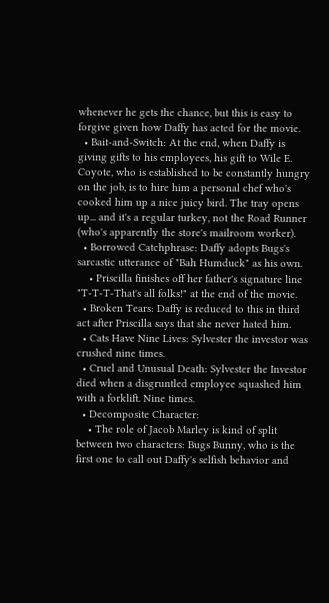whenever he gets the chance, but this is easy to forgive given how Daffy has acted for the movie.
  • Bait-and-Switch: At the end, when Daffy is giving gifts to his employees, his gift to Wile E. Coyote, who is established to be constantly hungry on the job, is to hire him a personal chef who's cooked him up a nice juicy bird. The tray opens up... and it's a regular turkey, not the Road Runner (who's apparently the store's mailroom worker).
  • Borrowed Catchphrase: Daffy adopts Bugs's sarcastic utterance of "Bah Humduck" as his own.
    • Priscilla finishes off her father's signature line "T-T-T-That's all folks!" at the end of the movie.
  • Broken Tears: Daffy is reduced to this in third act after Priscilla says that she never hated him.
  • Cats Have Nine Lives: Sylvester the investor was crushed nine times.
  • Cruel and Unusual Death: Sylvester the Investor died when a disgruntled employee squashed him with a forklift. Nine times.
  • Decomposite Character:
    • The role of Jacob Marley is kind of split between two characters: Bugs Bunny, who is the first one to call out Daffy's selfish behavior and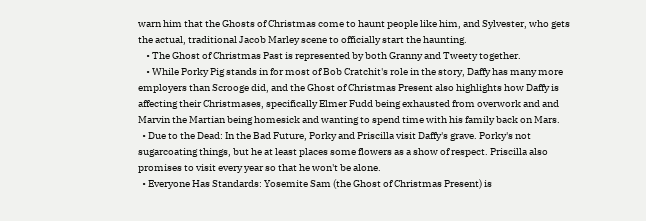warn him that the Ghosts of Christmas come to haunt people like him, and Sylvester, who gets the actual, traditional Jacob Marley scene to officially start the haunting.
    • The Ghost of Christmas Past is represented by both Granny and Tweety together.
    • While Porky Pig stands in for most of Bob Cratchit's role in the story, Daffy has many more employers than Scrooge did, and the Ghost of Christmas Present also highlights how Daffy is affecting their Christmases, specifically Elmer Fudd being exhausted from overwork and and Marvin the Martian being homesick and wanting to spend time with his family back on Mars.
  • Due to the Dead: In the Bad Future, Porky and Priscilla visit Daffy's grave. Porky's not sugarcoating things, but he at least places some flowers as a show of respect. Priscilla also promises to visit every year so that he won't be alone.
  • Everyone Has Standards: Yosemite Sam (the Ghost of Christmas Present) is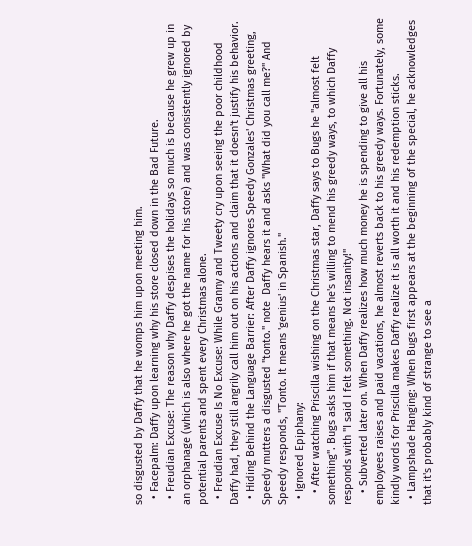so disgusted by Daffy that he womps him upon meeting him.
  • Facepalm: Daffy upon learning why his store closed down in the Bad Future.
  • Freudian Excuse: The reason why Daffy despises the holidays so much is because he grew up in an orphanage (which is also where he got the name for his store) and was consistently ignored by potential parents and spent every Christmas alone.
  • Freudian Excuse Is No Excuse: While Granny and Tweety cry upon seeing the poor childhood Daffy had, they still angrily call him out on his actions and claim that it doesn't justify his behavior.
  • Hiding Behind the Language Barrier: After Daffy ignores Speedy Gonzales' Christmas greeting, Speedy mutters a disgusted "tonto." note  Daffy hears it and asks "What did you call me?" And Speedy responds, "Tonto. It means 'genius' in Spanish."
  • Ignored Epiphany:
    • After watching Priscilla wishing on the Christmas star, Daffy says to Bugs he "almost felt something". Bugs asks him if that means he's willing to mend his greedy ways, to which Daffy responds with "I said I felt something. Not insanity!"
    • Subverted later on. When Daffy realizes how much money he is spending to give all his employees raises and paid vacations, he almost reverts back to his greedy ways. Fortunately, some kindly words for Priscilla makes Daffy realize it is all worth it and his redemption sticks.
  • Lampshade Hanging: When Bugs first appears at the beginning of the special, he acknowledges that it's probably kind of strange to see a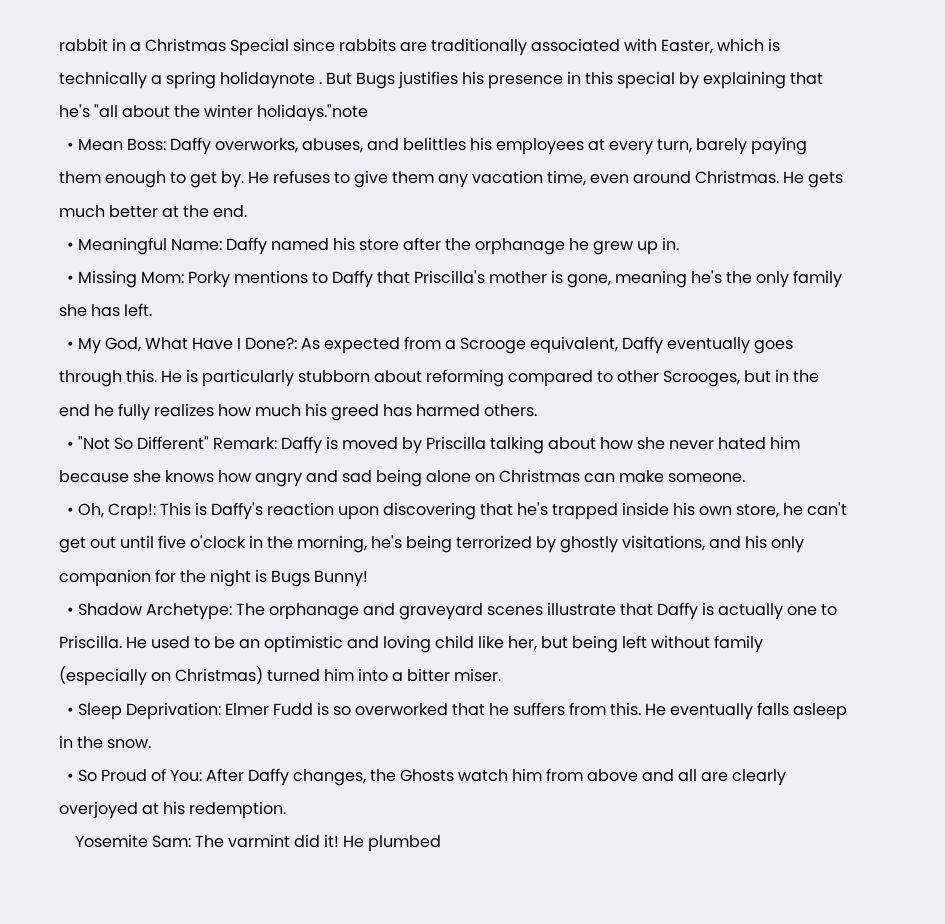rabbit in a Christmas Special since rabbits are traditionally associated with Easter, which is technically a spring holidaynote . But Bugs justifies his presence in this special by explaining that he's "all about the winter holidays."note
  • Mean Boss: Daffy overworks, abuses, and belittles his employees at every turn, barely paying them enough to get by. He refuses to give them any vacation time, even around Christmas. He gets much better at the end.
  • Meaningful Name: Daffy named his store after the orphanage he grew up in.
  • Missing Mom: Porky mentions to Daffy that Priscilla's mother is gone, meaning he's the only family she has left.
  • My God, What Have I Done?: As expected from a Scrooge equivalent, Daffy eventually goes through this. He is particularly stubborn about reforming compared to other Scrooges, but in the end he fully realizes how much his greed has harmed others.
  • "Not So Different" Remark: Daffy is moved by Priscilla talking about how she never hated him because she knows how angry and sad being alone on Christmas can make someone.
  • Oh, Crap!: This is Daffy's reaction upon discovering that he's trapped inside his own store, he can't get out until five o'clock in the morning, he's being terrorized by ghostly visitations, and his only companion for the night is Bugs Bunny!
  • Shadow Archetype: The orphanage and graveyard scenes illustrate that Daffy is actually one to Priscilla. He used to be an optimistic and loving child like her, but being left without family (especially on Christmas) turned him into a bitter miser.
  • Sleep Deprivation: Elmer Fudd is so overworked that he suffers from this. He eventually falls asleep in the snow.
  • So Proud of You: After Daffy changes, the Ghosts watch him from above and all are clearly overjoyed at his redemption.
    Yosemite Sam: The varmint did it! He plumbed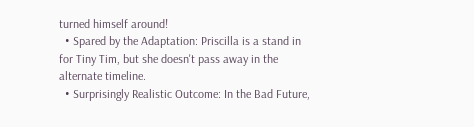turned himself around!
  • Spared by the Adaptation: Priscilla is a stand in for Tiny Tim, but she doesn't pass away in the alternate timeline.
  • Surprisingly Realistic Outcome: In the Bad Future,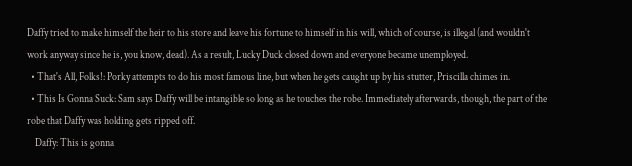Daffy tried to make himself the heir to his store and leave his fortune to himself in his will, which of course, is illegal (and wouldn't work anyway since he is, you know, dead). As a result, Lucky Duck closed down and everyone became unemployed.
  • That's All, Folks!: Porky attempts to do his most famous line, but when he gets caught up by his stutter, Priscilla chimes in.
  • This Is Gonna Suck: Sam says Daffy will be intangible so long as he touches the robe. Immediately afterwards, though, the part of the robe that Daffy was holding gets ripped off.
    Daffy: This is gonna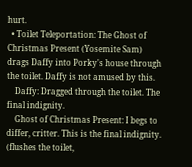hurt.
  • Toilet Teleportation: The Ghost of Christmas Present (Yosemite Sam) drags Daffy into Porky's house through the toilet. Daffy is not amused by this.
    Daffy: Dragged through the toilet. The final indignity.
    Ghost of Christmas Present: I begs to differ, critter. This is the final indignity. (flushes the toilet,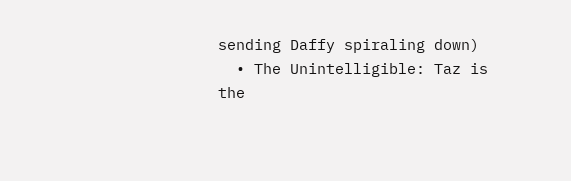sending Daffy spiraling down)
  • The Unintelligible: Taz is the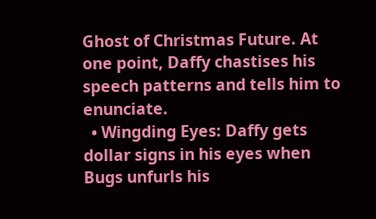Ghost of Christmas Future. At one point, Daffy chastises his speech patterns and tells him to enunciate.
  • Wingding Eyes: Daffy gets dollar signs in his eyes when Bugs unfurls his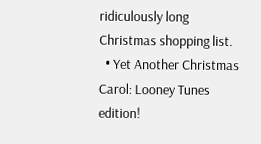ridiculously long Christmas shopping list.
  • Yet Another Christmas Carol: Looney Tunes edition!